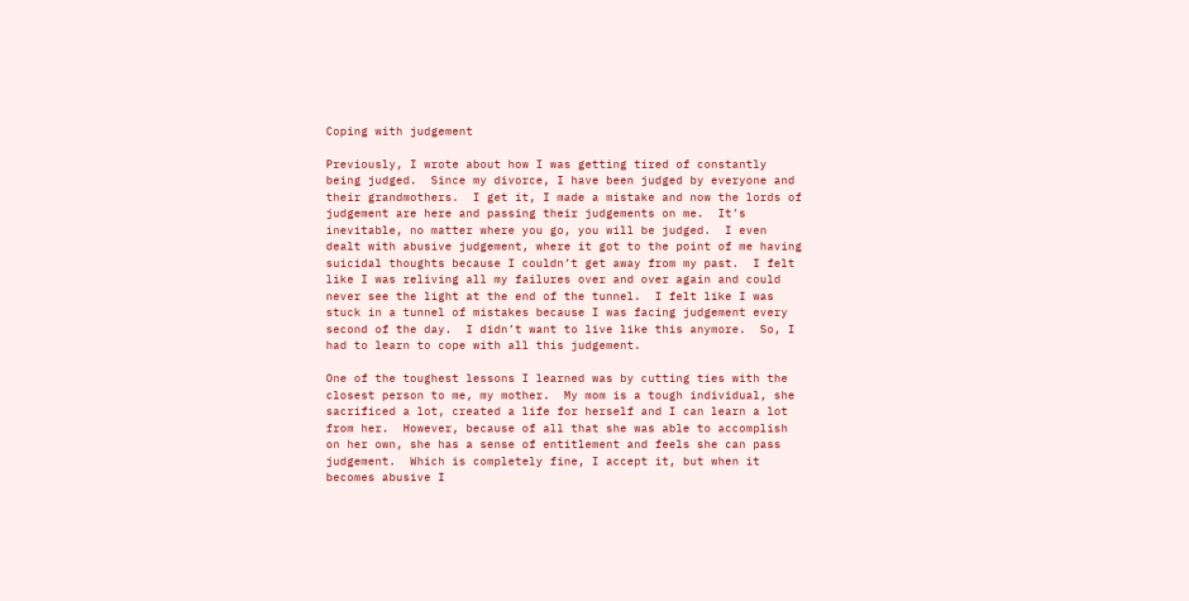Coping with judgement

Previously, I wrote about how I was getting tired of constantly being judged.  Since my divorce, I have been judged by everyone and their grandmothers.  I get it, I made a mistake and now the lords of judgement are here and passing their judgements on me.  It’s inevitable, no matter where you go, you will be judged.  I even dealt with abusive judgement, where it got to the point of me having suicidal thoughts because I couldn’t get away from my past.  I felt like I was reliving all my failures over and over again and could never see the light at the end of the tunnel.  I felt like I was stuck in a tunnel of mistakes because I was facing judgement every second of the day.  I didn’t want to live like this anymore.  So, I had to learn to cope with all this judgement.

One of the toughest lessons I learned was by cutting ties with the closest person to me, my mother.  My mom is a tough individual, she sacrificed a lot, created a life for herself and I can learn a lot from her.  However, because of all that she was able to accomplish on her own, she has a sense of entitlement and feels she can pass judgement.  Which is completely fine, I accept it, but when it becomes abusive I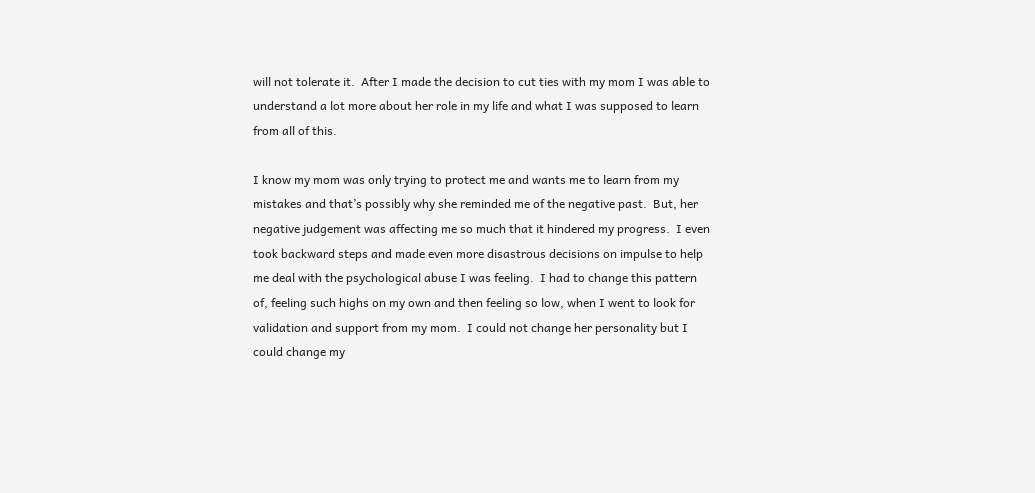will not tolerate it.  After I made the decision to cut ties with my mom I was able to understand a lot more about her role in my life and what I was supposed to learn from all of this.

I know my mom was only trying to protect me and wants me to learn from my mistakes and that’s possibly why she reminded me of the negative past.  But, her negative judgement was affecting me so much that it hindered my progress.  I even took backward steps and made even more disastrous decisions on impulse to help me deal with the psychological abuse I was feeling.  I had to change this pattern of, feeling such highs on my own and then feeling so low, when I went to look for validation and support from my mom.  I could not change her personality but I could change my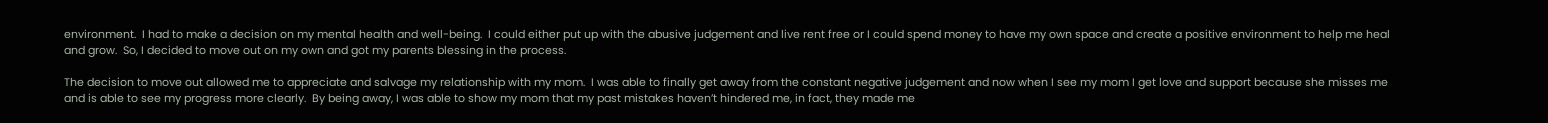environment.  I had to make a decision on my mental health and well-being.  I could either put up with the abusive judgement and live rent free or I could spend money to have my own space and create a positive environment to help me heal and grow.  So, I decided to move out on my own and got my parents blessing in the process.

The decision to move out allowed me to appreciate and salvage my relationship with my mom.  I was able to finally get away from the constant negative judgement and now when I see my mom I get love and support because she misses me and is able to see my progress more clearly.  By being away, I was able to show my mom that my past mistakes haven’t hindered me, in fact, they made me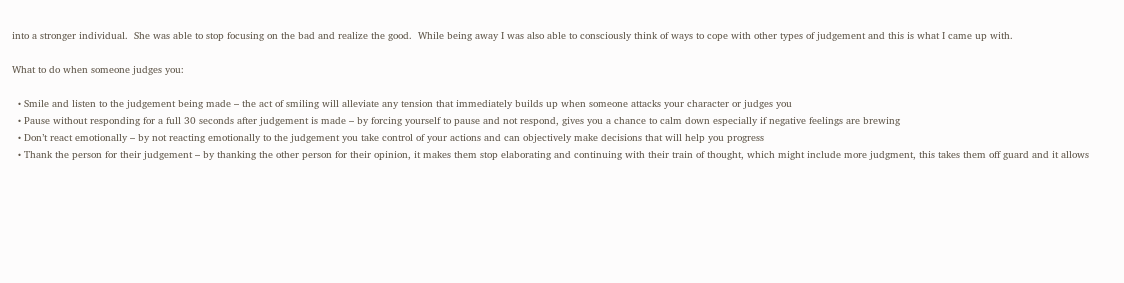into a stronger individual.  She was able to stop focusing on the bad and realize the good.  While being away I was also able to consciously think of ways to cope with other types of judgement and this is what I came up with.

What to do when someone judges you:

  • Smile and listen to the judgement being made – the act of smiling will alleviate any tension that immediately builds up when someone attacks your character or judges you
  • Pause without responding for a full 30 seconds after judgement is made – by forcing yourself to pause and not respond, gives you a chance to calm down especially if negative feelings are brewing
  • Don’t react emotionally – by not reacting emotionally to the judgement you take control of your actions and can objectively make decisions that will help you progress
  • Thank the person for their judgement – by thanking the other person for their opinion, it makes them stop elaborating and continuing with their train of thought, which might include more judgment, this takes them off guard and it allows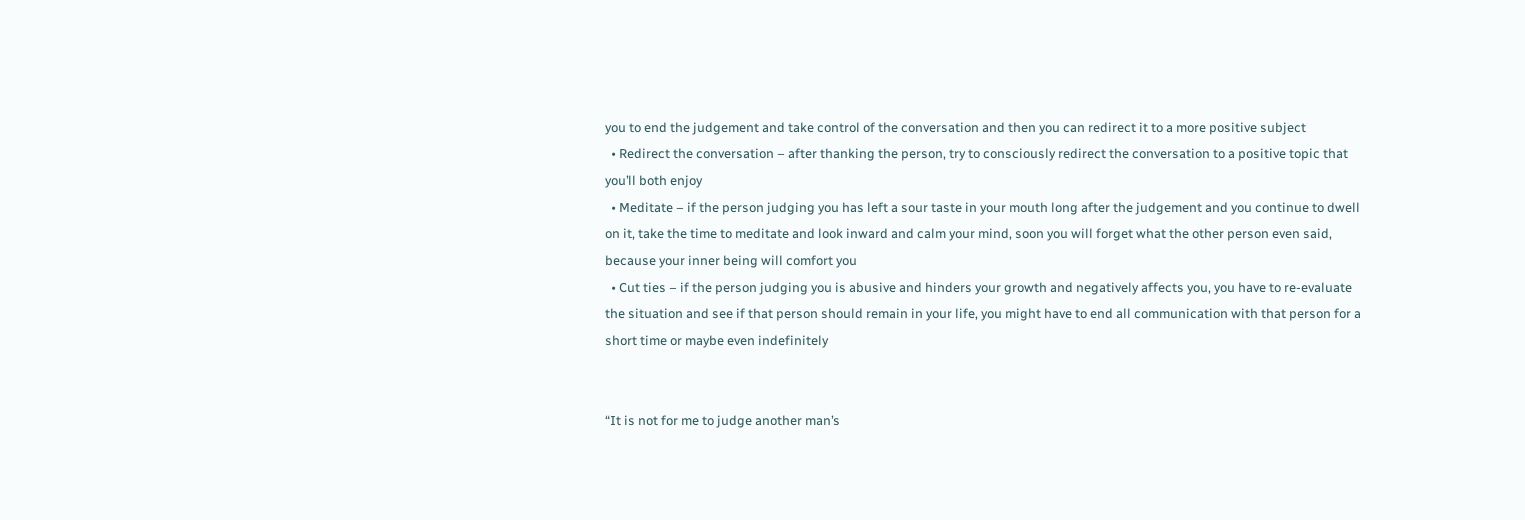you to end the judgement and take control of the conversation and then you can redirect it to a more positive subject
  • Redirect the conversation – after thanking the person, try to consciously redirect the conversation to a positive topic that you’ll both enjoy
  • Meditate – if the person judging you has left a sour taste in your mouth long after the judgement and you continue to dwell on it, take the time to meditate and look inward and calm your mind, soon you will forget what the other person even said, because your inner being will comfort you
  • Cut ties – if the person judging you is abusive and hinders your growth and negatively affects you, you have to re-evaluate the situation and see if that person should remain in your life, you might have to end all communication with that person for a short time or maybe even indefinitely


“It is not for me to judge another man’s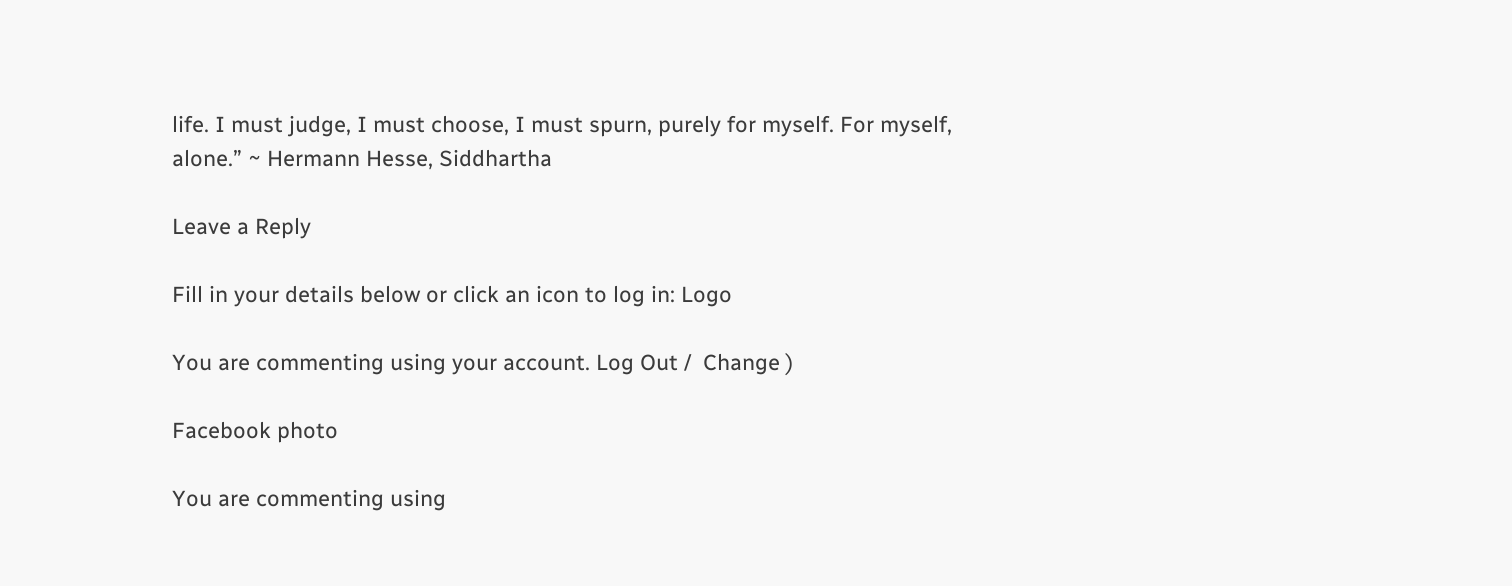life. I must judge, I must choose, I must spurn, purely for myself. For myself, alone.” ~ Hermann Hesse, Siddhartha

Leave a Reply

Fill in your details below or click an icon to log in: Logo

You are commenting using your account. Log Out /  Change )

Facebook photo

You are commenting using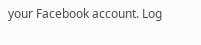your Facebook account. Log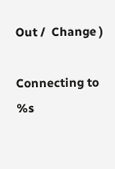Out /  Change )

Connecting to %s